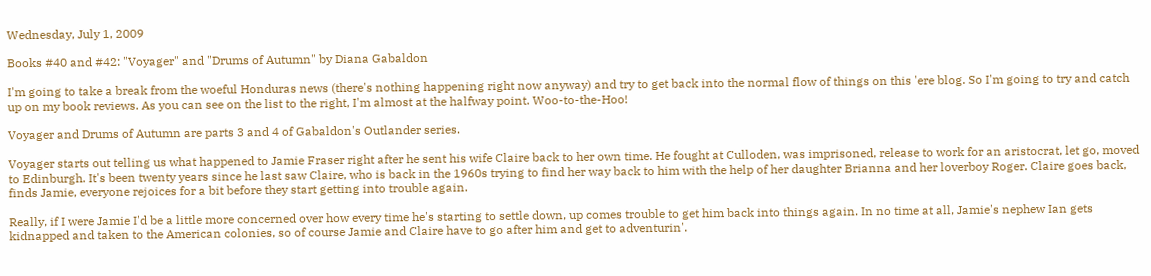Wednesday, July 1, 2009

Books #40 and #42: "Voyager" and "Drums of Autumn" by Diana Gabaldon

I'm going to take a break from the woeful Honduras news (there's nothing happening right now anyway) and try to get back into the normal flow of things on this 'ere blog. So I'm going to try and catch up on my book reviews. As you can see on the list to the right, I'm almost at the halfway point. Woo-to-the-Hoo!

Voyager and Drums of Autumn are parts 3 and 4 of Gabaldon's Outlander series.

Voyager starts out telling us what happened to Jamie Fraser right after he sent his wife Claire back to her own time. He fought at Culloden, was imprisoned, release to work for an aristocrat, let go, moved to Edinburgh. It's been twenty years since he last saw Claire, who is back in the 1960s trying to find her way back to him with the help of her daughter Brianna and her loverboy Roger. Claire goes back, finds Jamie, everyone rejoices for a bit before they start getting into trouble again.

Really, if I were Jamie I'd be a little more concerned over how every time he's starting to settle down, up comes trouble to get him back into things again. In no time at all, Jamie's nephew Ian gets kidnapped and taken to the American colonies, so of course Jamie and Claire have to go after him and get to adventurin'.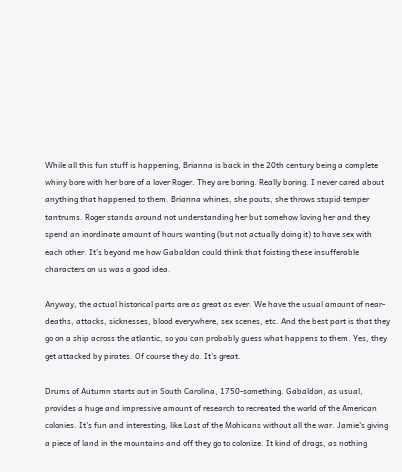While all this fun stuff is happening, Brianna is back in the 20th century being a complete whiny bore with her bore of a lover Roger. They are boring. Really boring. I never cared about anything that happened to them. Brianna whines, she pouts, she throws stupid temper tantrums. Roger stands around not understanding her but somehow loving her and they spend an inordinate amount of hours wanting (but not actually doing it) to have sex with each other. It's beyond me how Gabaldon could think that foisting these insufferable characters on us was a good idea.

Anyway, the actual historical parts are as great as ever. We have the usual amount of near-deaths, attacks, sicknesses, blood everywhere, sex scenes, etc. And the best part is that they go on a ship across the atlantic, so you can probably guess what happens to them. Yes, they get attacked by pirates. Of course they do. It's great.

Drums of Autumn starts out in South Carolina, 1750-something. Gabaldon, as usual, provides a huge and impressive amount of research to recreated the world of the American colonies. It's fun and interesting, like Last of the Mohicans without all the war. Jamie's giving a piece of land in the mountains and off they go to colonize. It kind of drags, as nothing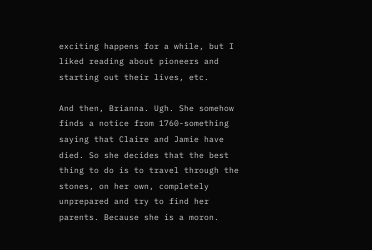exciting happens for a while, but I liked reading about pioneers and starting out their lives, etc.

And then, Brianna. Ugh. She somehow finds a notice from 1760-something saying that Claire and Jamie have died. So she decides that the best thing to do is to travel through the stones, on her own, completely unprepared and try to find her parents. Because she is a moron.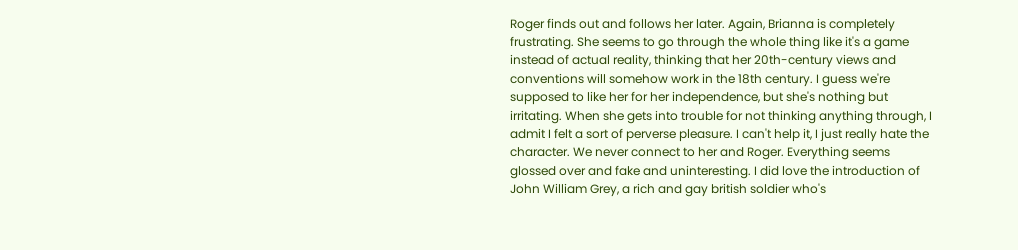Roger finds out and follows her later. Again, Brianna is completely frustrating. She seems to go through the whole thing like it's a game instead of actual reality, thinking that her 20th-century views and conventions will somehow work in the 18th century. I guess we're supposed to like her for her independence, but she's nothing but irritating. When she gets into trouble for not thinking anything through, I admit I felt a sort of perverse pleasure. I can't help it, I just really hate the character. We never connect to her and Roger. Everything seems glossed over and fake and uninteresting. I did love the introduction of John William Grey, a rich and gay british soldier who's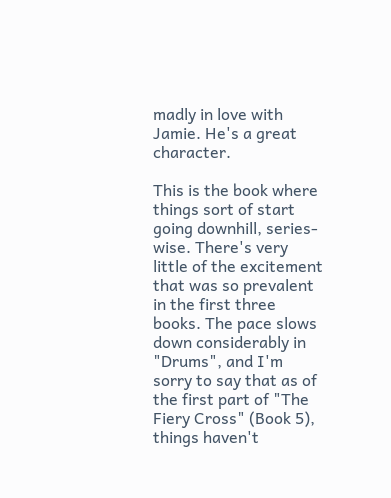madly in love with Jamie. He's a great character.

This is the book where things sort of start going downhill, series-wise. There's very little of the excitement that was so prevalent in the first three books. The pace slows down considerably in "Drums", and I'm sorry to say that as of the first part of "The Fiery Cross" (Book 5), things haven't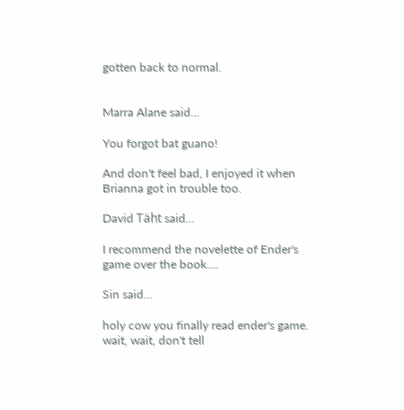gotten back to normal.


Marra Alane said...

You forgot bat guano!

And don't feel bad, I enjoyed it when Brianna got in trouble too.

David Täht said...

I recommend the novelette of Ender's game over the book....

Sin said...

holy cow you finally read ender's game. wait, wait, don't tell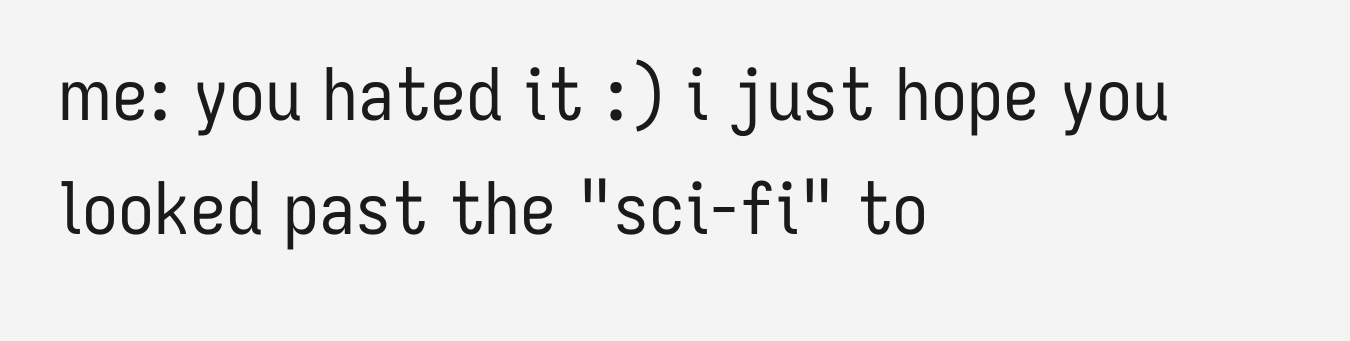me: you hated it :) i just hope you looked past the "sci-fi" to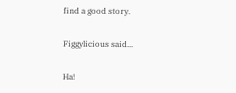find a good story.

Figgylicious said...

Ha!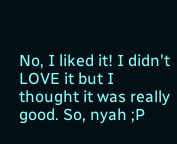No, I liked it! I didn't LOVE it but I thought it was really good. So, nyah ;P